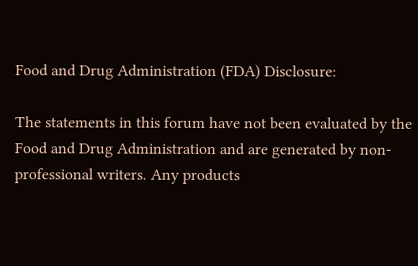Food and Drug Administration (FDA) Disclosure:

The statements in this forum have not been evaluated by the Food and Drug Administration and are generated by non-professional writers. Any products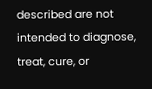described are not intended to diagnose, treat, cure, or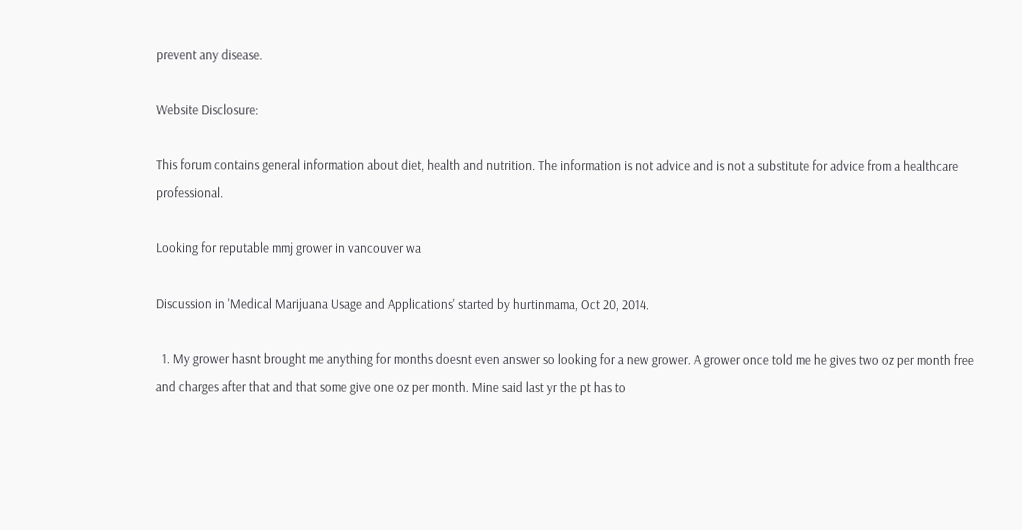prevent any disease.

Website Disclosure:

This forum contains general information about diet, health and nutrition. The information is not advice and is not a substitute for advice from a healthcare professional.

Looking for reputable mmj grower in vancouver wa

Discussion in 'Medical Marijuana Usage and Applications' started by hurtinmama, Oct 20, 2014.

  1. My grower hasnt brought me anything for months doesnt even answer so looking for a new grower. A grower once told me he gives two oz per month free and charges after that and that some give one oz per month. Mine said last yr the pt has to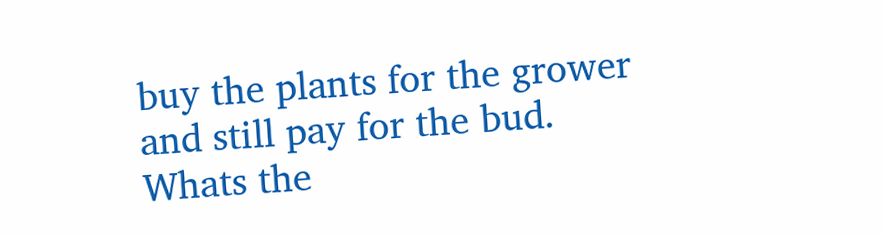buy the plants for the grower and still pay for the bud. Whats the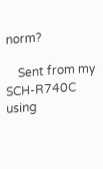norm?

    Sent from my SCH-R740C using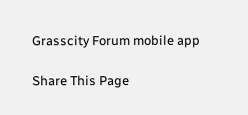Grasscity Forum mobile app

Share This Page